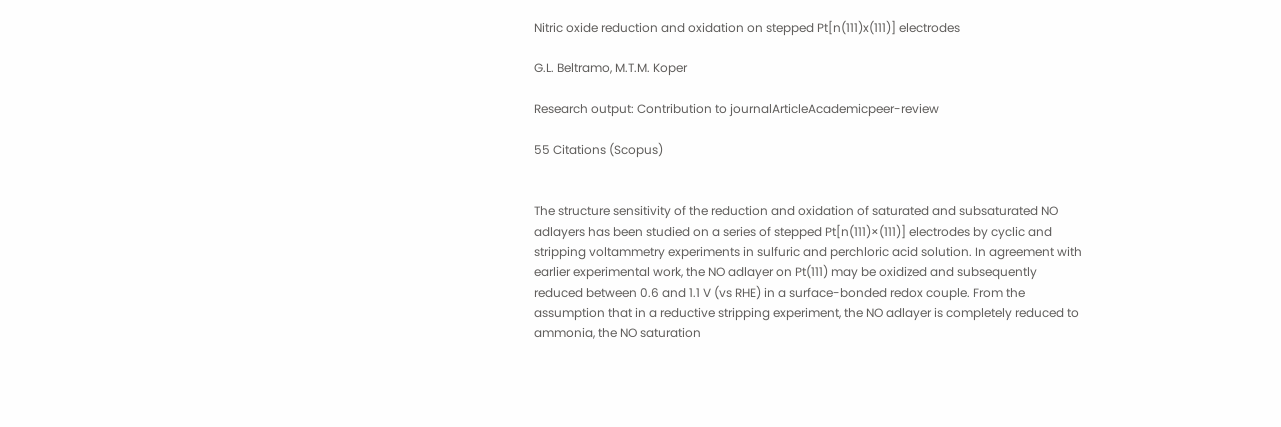Nitric oxide reduction and oxidation on stepped Pt[n(111)x(111)] electrodes

G.L. Beltramo, M.T.M. Koper

Research output: Contribution to journalArticleAcademicpeer-review

55 Citations (Scopus)


The structure sensitivity of the reduction and oxidation of saturated and subsaturated NO adlayers has been studied on a series of stepped Pt[n(111)×(111)] electrodes by cyclic and stripping voltammetry experiments in sulfuric and perchloric acid solution. In agreement with earlier experimental work, the NO adlayer on Pt(111) may be oxidized and subsequently reduced between 0.6 and 1.1 V (vs RHE) in a surface-bonded redox couple. From the assumption that in a reductive stripping experiment, the NO adlayer is completely reduced to ammonia, the NO saturation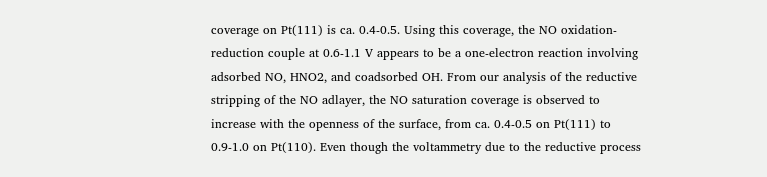coverage on Pt(111) is ca. 0.4-0.5. Using this coverage, the NO oxidation-reduction couple at 0.6-1.1 V appears to be a one-electron reaction involving adsorbed NO, HNO2, and coadsorbed OH. From our analysis of the reductive stripping of the NO adlayer, the NO saturation coverage is observed to increase with the openness of the surface, from ca. 0.4-0.5 on Pt(111) to 0.9-1.0 on Pt(110). Even though the voltammetry due to the reductive process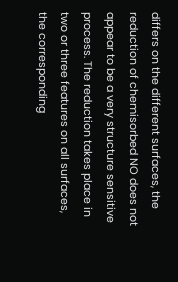differs on the different surfaces, the reduction of chemisorbed NO does not appear to be a very structure sensitive process. The reduction takes place in two or three features on all surfaces, the corresponding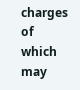charges of which may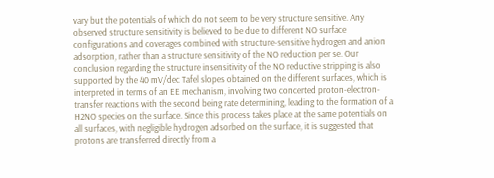vary but the potentials of which do not seem to be very structure sensitive. Any observed structure sensitivity is believed to be due to different NO surface configurations and coverages combined with structure-sensitive hydrogen and anion adsorption, rather than a structure sensitivity of the NO reduction per se. Our conclusion regarding the structure insensitivity of the NO reductive stripping is also supported by the 40 mV/dec Tafel slopes obtained on the different surfaces, which is interpreted in terms of an EE mechanism, involving two concerted proton-electron-transfer reactions with the second being rate determining, leading to the formation of a H2NO species on the surface. Since this process takes place at the same potentials on all surfaces, with negligible hydrogen adsorbed on the surface, it is suggested that protons are transferred directly from a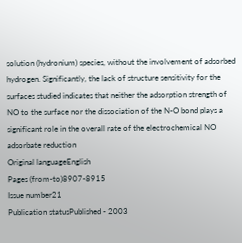solution (hydronium) species, without the involvement of adsorbed hydrogen. Significantly, the lack of structure sensitivity for the surfaces studied indicates that neither the adsorption strength of NO to the surface nor the dissociation of the N-O bond plays a significant role in the overall rate of the electrochemical NO adsorbate reduction
Original languageEnglish
Pages (from-to)8907-8915
Issue number21
Publication statusPublished - 2003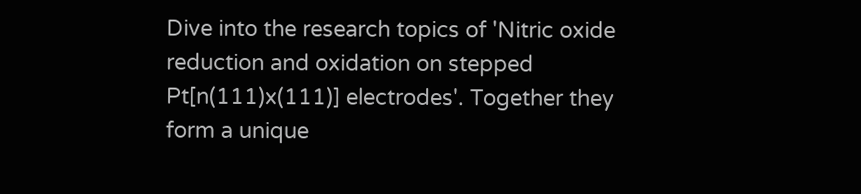Dive into the research topics of 'Nitric oxide reduction and oxidation on stepped Pt[n(111)x(111)] electrodes'. Together they form a unique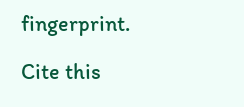fingerprint.

Cite this